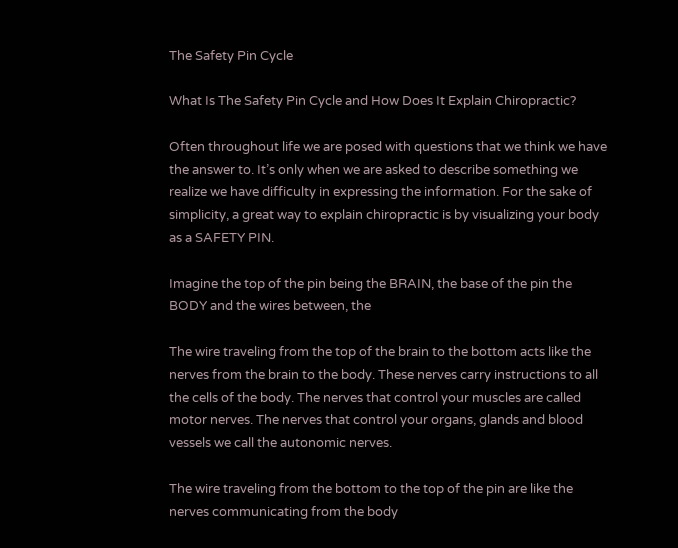The Safety Pin Cycle

What Is The Safety Pin Cycle and How Does It Explain Chiropractic?

Often throughout life we are posed with questions that we think we have the answer to. It’s only when we are asked to describe something we realize we have difficulty in expressing the information. For the sake of simplicity, a great way to explain chiropractic is by visualizing your body as a SAFETY PIN.

Imagine the top of the pin being the BRAIN, the base of the pin the BODY and the wires between, the

The wire traveling from the top of the brain to the bottom acts like the nerves from the brain to the body. These nerves carry instructions to all the cells of the body. The nerves that control your muscles are called motor nerves. The nerves that control your organs, glands and blood vessels we call the autonomic nerves.

The wire traveling from the bottom to the top of the pin are like the nerves communicating from the body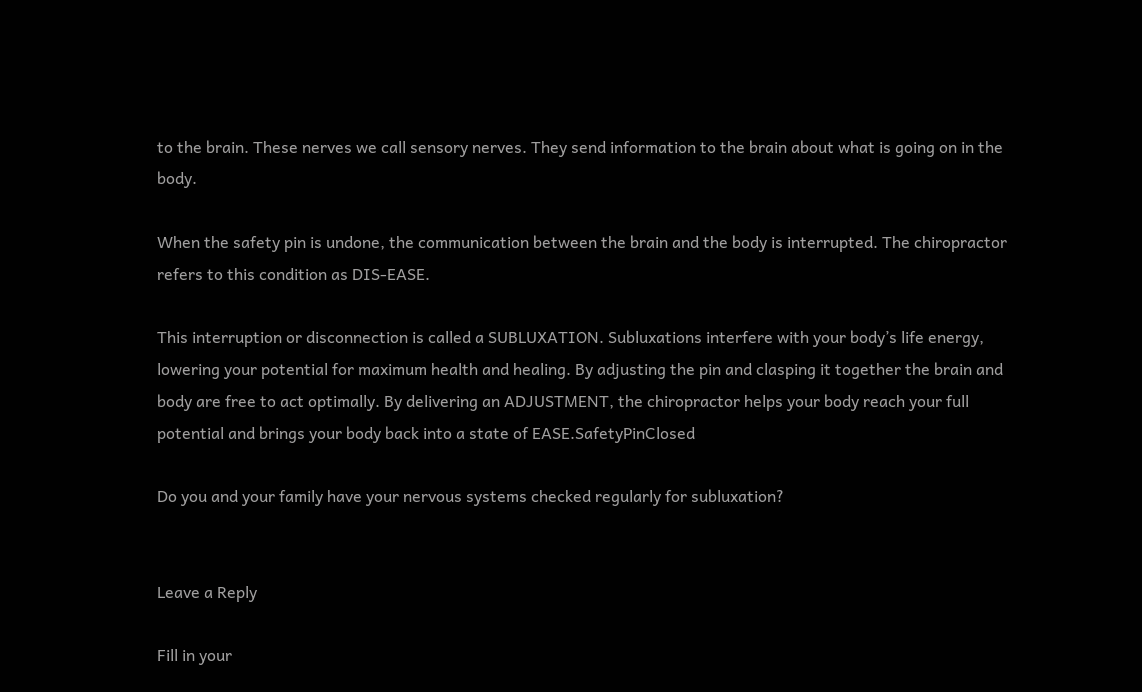to the brain. These nerves we call sensory nerves. They send information to the brain about what is going on in the body.

When the safety pin is undone, the communication between the brain and the body is interrupted. The chiropractor refers to this condition as DIS-EASE.

This interruption or disconnection is called a SUBLUXATION. Subluxations interfere with your body’s life energy, lowering your potential for maximum health and healing. By adjusting the pin and clasping it together the brain and body are free to act optimally. By delivering an ADJUSTMENT, the chiropractor helps your body reach your full potential and brings your body back into a state of EASE.SafetyPinClosed

Do you and your family have your nervous systems checked regularly for subluxation?


Leave a Reply

Fill in your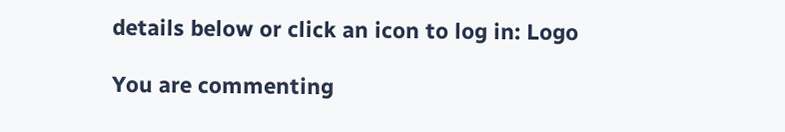details below or click an icon to log in: Logo

You are commenting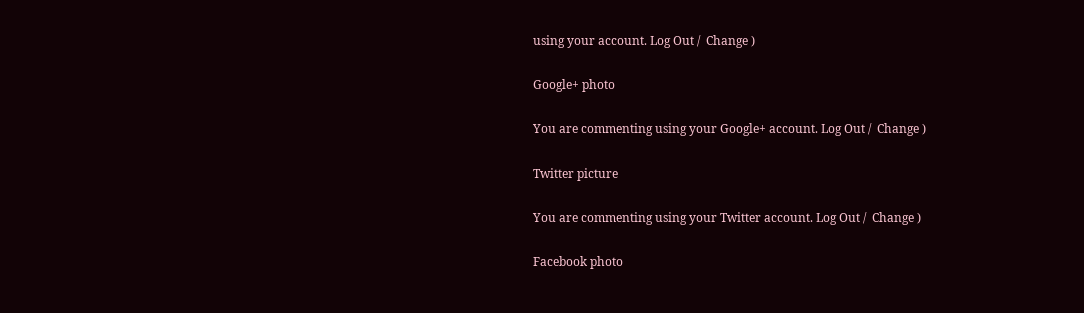using your account. Log Out /  Change )

Google+ photo

You are commenting using your Google+ account. Log Out /  Change )

Twitter picture

You are commenting using your Twitter account. Log Out /  Change )

Facebook photo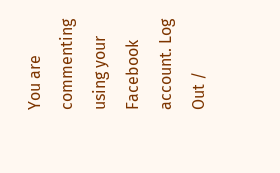You are commenting using your Facebook account. Log Out /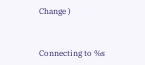Change )


Connecting to %s